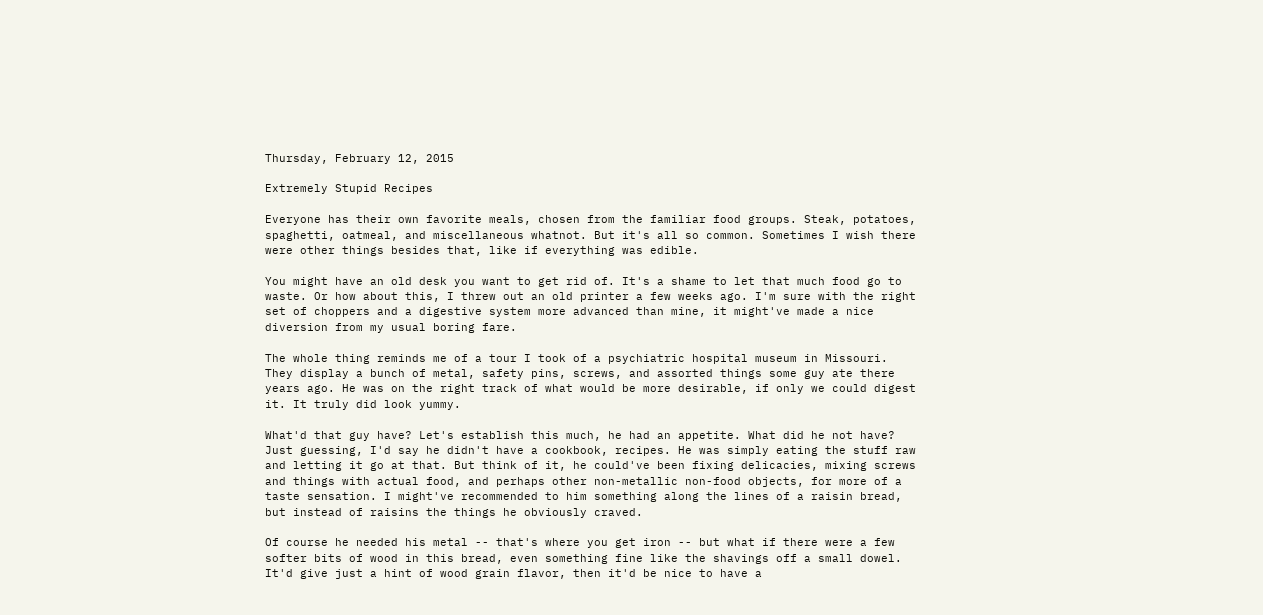Thursday, February 12, 2015

Extremely Stupid Recipes

Everyone has their own favorite meals, chosen from the familiar food groups. Steak, potatoes, spaghetti, oatmeal, and miscellaneous whatnot. But it's all so common. Sometimes I wish there were other things besides that, like if everything was edible.

You might have an old desk you want to get rid of. It's a shame to let that much food go to waste. Or how about this, I threw out an old printer a few weeks ago. I'm sure with the right set of choppers and a digestive system more advanced than mine, it might've made a nice diversion from my usual boring fare.

The whole thing reminds me of a tour I took of a psychiatric hospital museum in Missouri. They display a bunch of metal, safety pins, screws, and assorted things some guy ate there years ago. He was on the right track of what would be more desirable, if only we could digest it. It truly did look yummy.

What'd that guy have? Let's establish this much, he had an appetite. What did he not have? Just guessing, I'd say he didn't have a cookbook, recipes. He was simply eating the stuff raw and letting it go at that. But think of it, he could've been fixing delicacies, mixing screws and things with actual food, and perhaps other non-metallic non-food objects, for more of a taste sensation. I might've recommended to him something along the lines of a raisin bread, but instead of raisins the things he obviously craved.

Of course he needed his metal -- that's where you get iron -- but what if there were a few softer bits of wood in this bread, even something fine like the shavings off a small dowel. It'd give just a hint of wood grain flavor, then it'd be nice to have a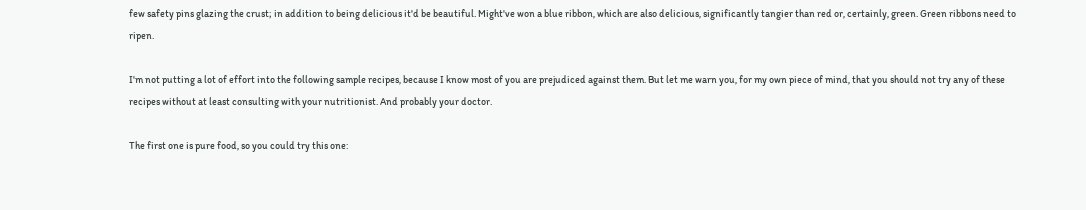few safety pins glazing the crust; in addition to being delicious it'd be beautiful. Might've won a blue ribbon, which are also delicious, significantly tangier than red or, certainly, green. Green ribbons need to ripen.

I'm not putting a lot of effort into the following sample recipes, because I know most of you are prejudiced against them. But let me warn you, for my own piece of mind, that you should not try any of these recipes without at least consulting with your nutritionist. And probably your doctor.

The first one is pure food, so you could try this one: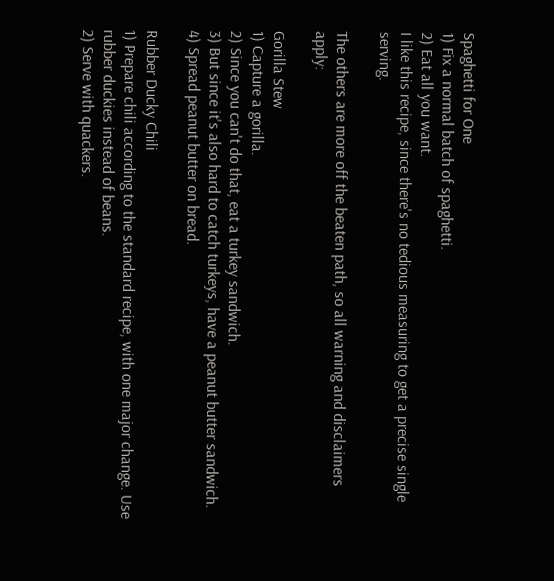Spaghetti for One
1) Fix a normal batch of spaghetti.
2) Eat all you want.
I like this recipe, since there's no tedious measuring to get a precise single serving.

The others are more off the beaten path, so all warning and disclaimers apply:

Gorilla Stew
1) Capture a gorilla.
2) Since you can't do that, eat a turkey sandwich.
3) But since it's also hard to catch turkeys, have a peanut butter sandwich.
4) Spread peanut butter on bread.

Rubber Ducky Chili
1) Prepare chili according to the standard recipe, with one major change. Use rubber duckies instead of beans.
2) Serve with quackers.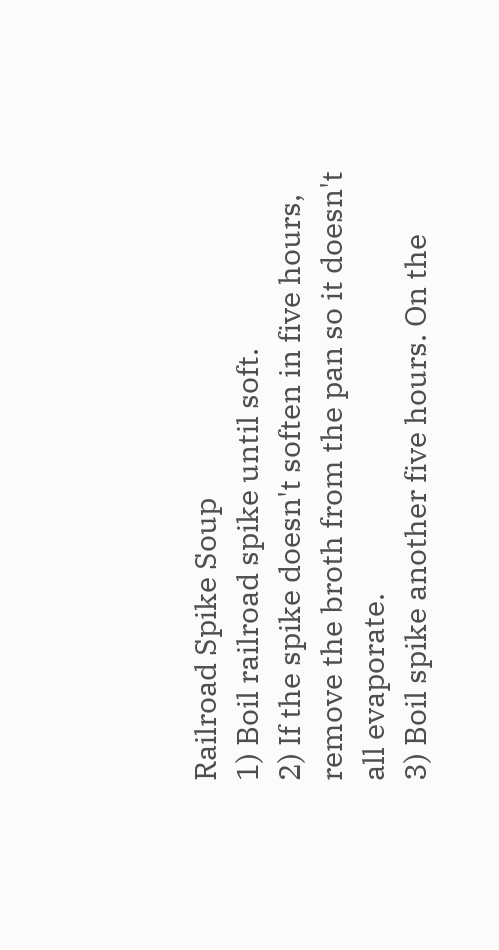Railroad Spike Soup
1) Boil railroad spike until soft.
2) If the spike doesn't soften in five hours, remove the broth from the pan so it doesn't all evaporate.
3) Boil spike another five hours. On the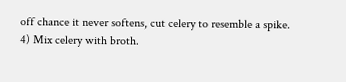off chance it never softens, cut celery to resemble a spike.
4) Mix celery with broth.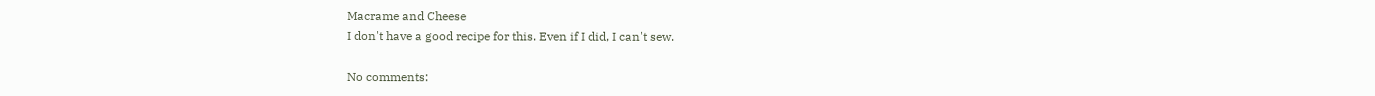Macrame and Cheese
I don't have a good recipe for this. Even if I did, I can't sew.

No comments: